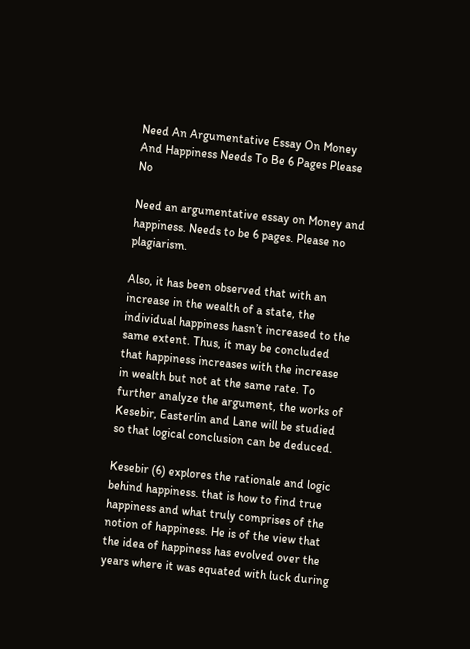Need An Argumentative Essay On Money And Happiness Needs To Be 6 Pages Please No

Need an argumentative essay on Money and happiness. Needs to be 6 pages. Please no plagiarism.

Also, it has been observed that with an increase in the wealth of a state, the individual happiness hasn’t increased to the same extent. Thus, it may be concluded that happiness increases with the increase in wealth but not at the same rate. To further analyze the argument, the works of Kesebir, Easterlin and Lane will be studied so that logical conclusion can be deduced.

Kesebir (6) explores the rationale and logic behind happiness. that is how to find true happiness and what truly comprises of the notion of happiness. He is of the view that the idea of happiness has evolved over the years where it was equated with luck during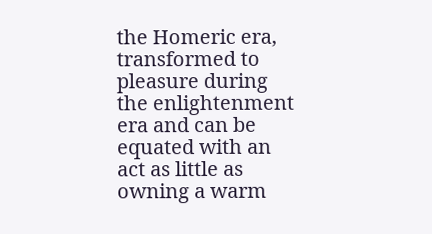the Homeric era, transformed to pleasure during the enlightenment era and can be equated with an act as little as owning a warm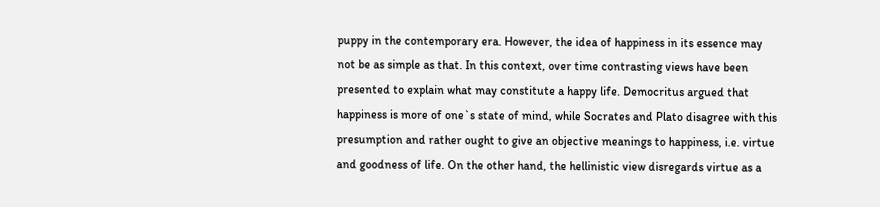puppy in the contemporary era. However, the idea of happiness in its essence may not be as simple as that. In this context, over time contrasting views have been presented to explain what may constitute a happy life. Democritus argued that happiness is more of one`s state of mind, while Socrates and Plato disagree with this presumption and rather ought to give an objective meanings to happiness, i.e. virtue and goodness of life. On the other hand, the hellinistic view disregards virtue as a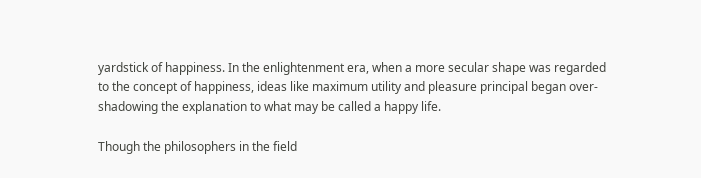yardstick of happiness. In the enlightenment era, when a more secular shape was regarded to the concept of happiness, ideas like maximum utility and pleasure principal began over-shadowing the explanation to what may be called a happy life.

Though the philosophers in the field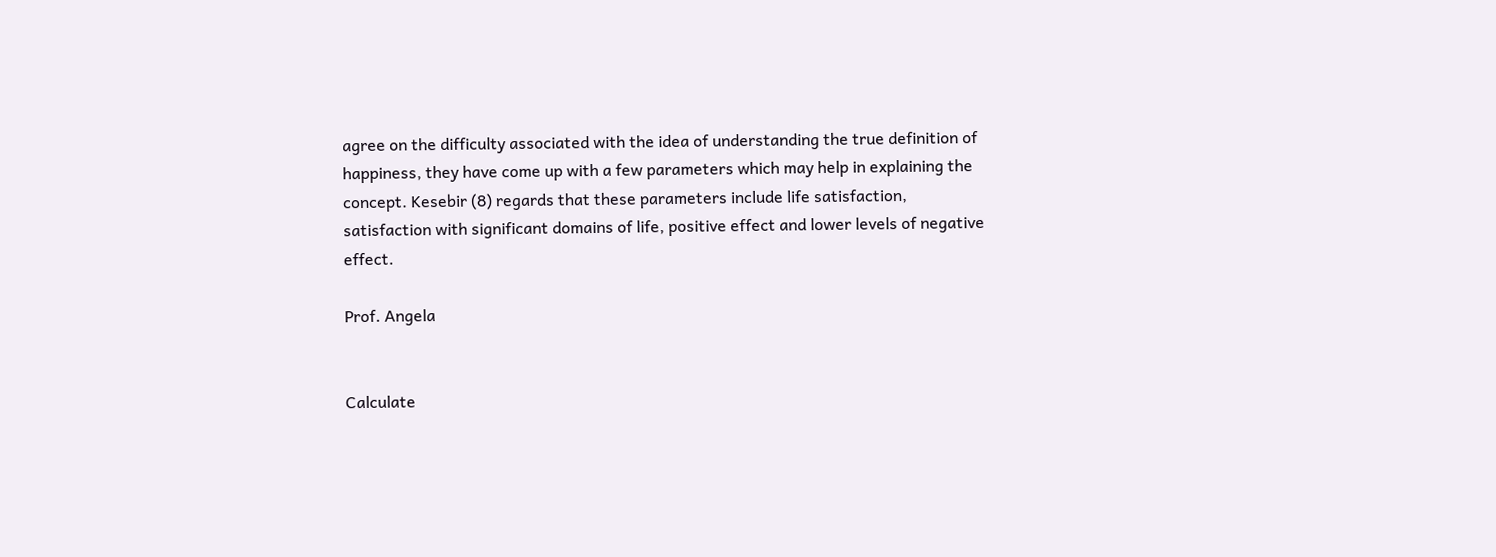agree on the difficulty associated with the idea of understanding the true definition of happiness, they have come up with a few parameters which may help in explaining the concept. Kesebir (8) regards that these parameters include life satisfaction, satisfaction with significant domains of life, positive effect and lower levels of negative effect.

Prof. Angela


Calculate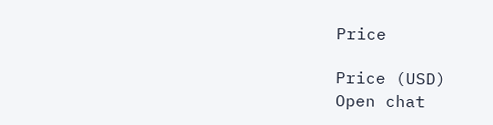Price

Price (USD)
Open chat